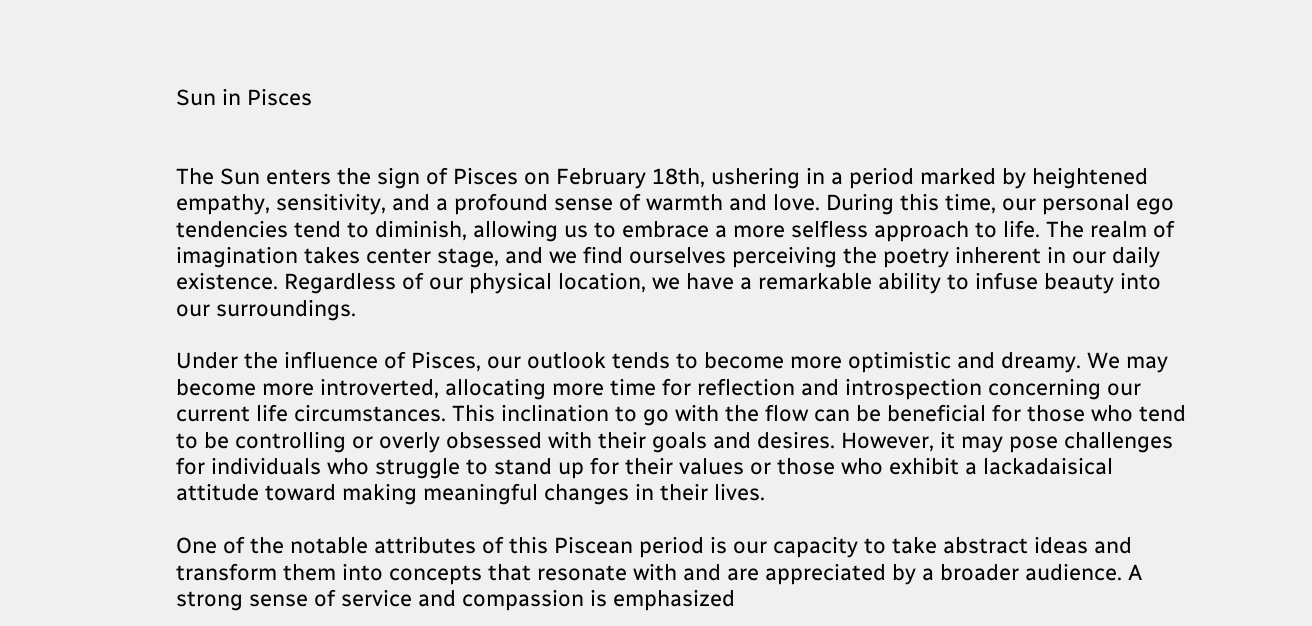Sun in Pisces


The Sun enters the sign of Pisces on February 18th, ushering in a period marked by heightened empathy, sensitivity, and a profound sense of warmth and love. During this time, our personal ego tendencies tend to diminish, allowing us to embrace a more selfless approach to life. The realm of imagination takes center stage, and we find ourselves perceiving the poetry inherent in our daily existence. Regardless of our physical location, we have a remarkable ability to infuse beauty into our surroundings.

Under the influence of Pisces, our outlook tends to become more optimistic and dreamy. We may become more introverted, allocating more time for reflection and introspection concerning our current life circumstances. This inclination to go with the flow can be beneficial for those who tend to be controlling or overly obsessed with their goals and desires. However, it may pose challenges for individuals who struggle to stand up for their values or those who exhibit a lackadaisical attitude toward making meaningful changes in their lives.

One of the notable attributes of this Piscean period is our capacity to take abstract ideas and transform them into concepts that resonate with and are appreciated by a broader audience. A strong sense of service and compassion is emphasized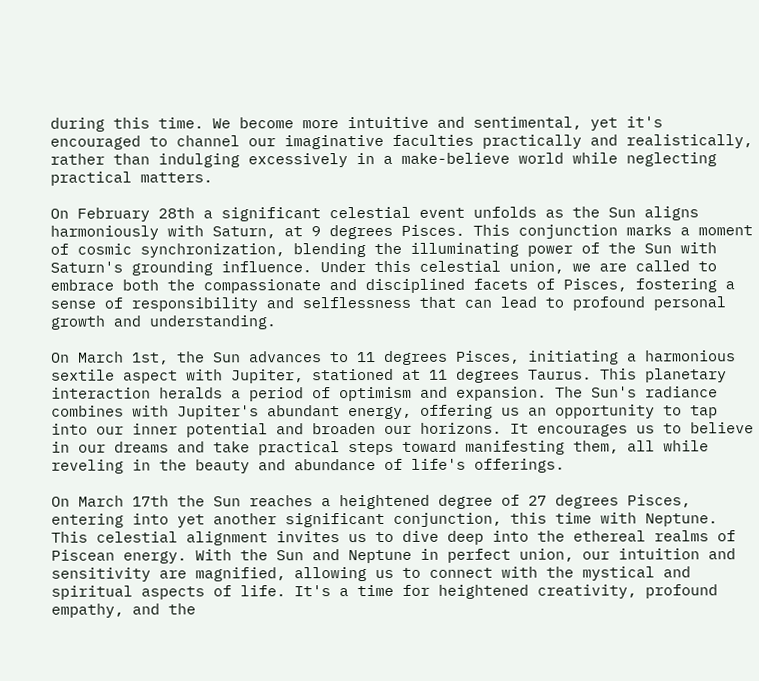during this time. We become more intuitive and sentimental, yet it's encouraged to channel our imaginative faculties practically and realistically, rather than indulging excessively in a make-believe world while neglecting practical matters.

On February 28th a significant celestial event unfolds as the Sun aligns harmoniously with Saturn, at 9 degrees Pisces. This conjunction marks a moment of cosmic synchronization, blending the illuminating power of the Sun with Saturn's grounding influence. Under this celestial union, we are called to embrace both the compassionate and disciplined facets of Pisces, fostering a sense of responsibility and selflessness that can lead to profound personal growth and understanding.

On March 1st, the Sun advances to 11 degrees Pisces, initiating a harmonious sextile aspect with Jupiter, stationed at 11 degrees Taurus. This planetary interaction heralds a period of optimism and expansion. The Sun's radiance combines with Jupiter's abundant energy, offering us an opportunity to tap into our inner potential and broaden our horizons. It encourages us to believe in our dreams and take practical steps toward manifesting them, all while reveling in the beauty and abundance of life's offerings.

On March 17th the Sun reaches a heightened degree of 27 degrees Pisces, entering into yet another significant conjunction, this time with Neptune. This celestial alignment invites us to dive deep into the ethereal realms of Piscean energy. With the Sun and Neptune in perfect union, our intuition and sensitivity are magnified, allowing us to connect with the mystical and spiritual aspects of life. It's a time for heightened creativity, profound empathy, and the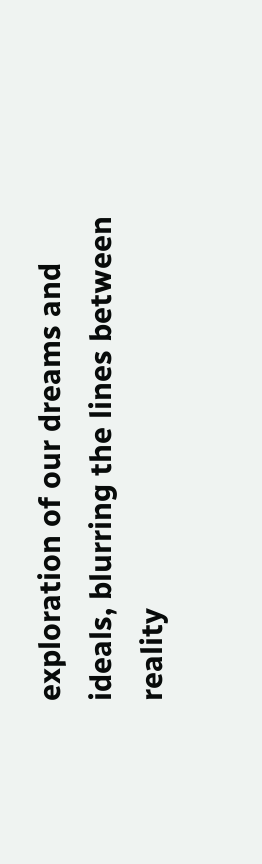exploration of our dreams and ideals, blurring the lines between reality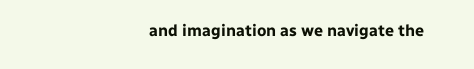and imagination as we navigate the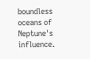boundless oceans of Neptune's influence.